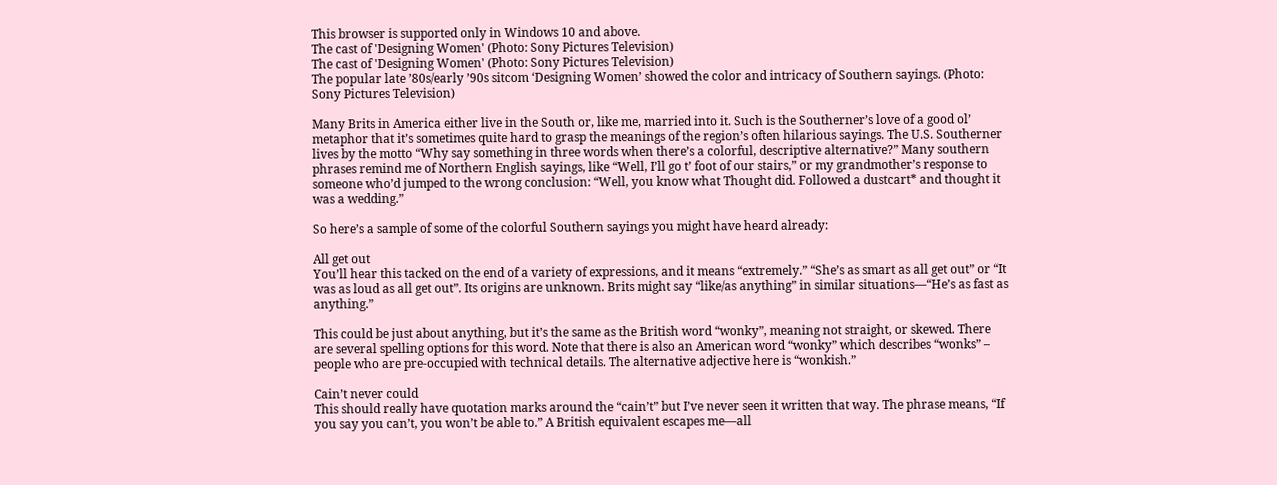This browser is supported only in Windows 10 and above.
The cast of 'Designing Women' (Photo: Sony Pictures Television)
The cast of 'Designing Women' (Photo: Sony Pictures Television)
The popular late ’80s/early ’90s sitcom ‘Designing Women’ showed the color and intricacy of Southern sayings. (Photo: Sony Pictures Television)

Many Brits in America either live in the South or, like me, married into it. Such is the Southerner’s love of a good ol’ metaphor that it’s sometimes quite hard to grasp the meanings of the region’s often hilarious sayings. The U.S. Southerner lives by the motto “Why say something in three words when there’s a colorful, descriptive alternative?” Many southern phrases remind me of Northern English sayings, like “Well, I’ll go t’ foot of our stairs,” or my grandmother’s response to someone who’d jumped to the wrong conclusion: “Well, you know what Thought did. Followed a dustcart* and thought it was a wedding.”

So here’s a sample of some of the colorful Southern sayings you might have heard already:

All get out
You’ll hear this tacked on the end of a variety of expressions, and it means “extremely.” “She’s as smart as all get out” or “It was as loud as all get out”. Its origins are unknown. Brits might say “like/as anything” in similar situations—“He’s as fast as anything.”

This could be just about anything, but it’s the same as the British word “wonky”, meaning not straight, or skewed. There are several spelling options for this word. Note that there is also an American word “wonky” which describes “wonks” – people who are pre-occupied with technical details. The alternative adjective here is “wonkish.”

Cain’t never could
This should really have quotation marks around the “cain’t” but I’ve never seen it written that way. The phrase means, “If you say you can’t, you won’t be able to.” A British equivalent escapes me—all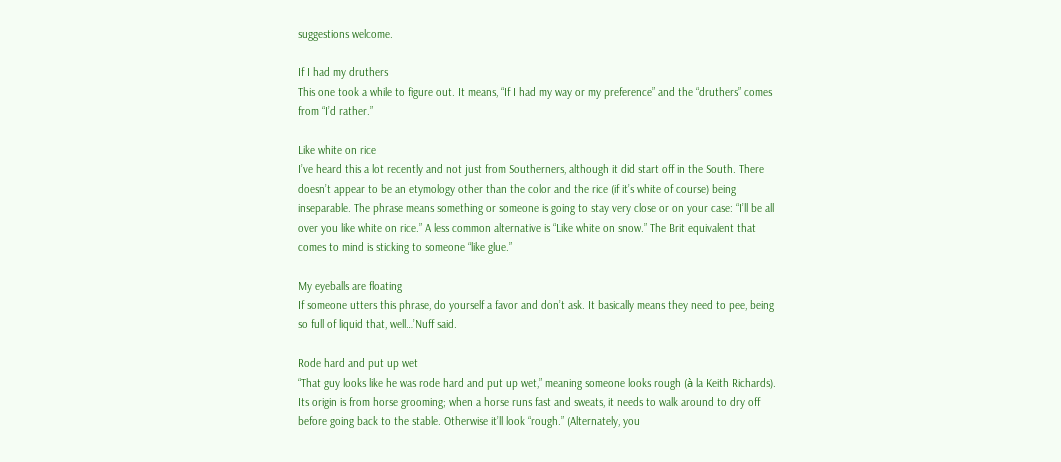suggestions welcome.

If I had my druthers
This one took a while to figure out. It means, “If I had my way or my preference” and the “druthers” comes from “I’d rather.”

Like white on rice
I’ve heard this a lot recently and not just from Southerners, although it did start off in the South. There doesn’t appear to be an etymology other than the color and the rice (if it’s white of course) being inseparable. The phrase means something or someone is going to stay very close or on your case: “I’ll be all over you like white on rice.” A less common alternative is “Like white on snow.” The Brit equivalent that comes to mind is sticking to someone “like glue.”

My eyeballs are floating
If someone utters this phrase, do yourself a favor and don’t ask. It basically means they need to pee, being so full of liquid that, well…’Nuff said.

Rode hard and put up wet
“That guy looks like he was rode hard and put up wet,” meaning someone looks rough (à la Keith Richards). Its origin is from horse grooming; when a horse runs fast and sweats, it needs to walk around to dry off before going back to the stable. Otherwise it’ll look “rough.” (Alternately, you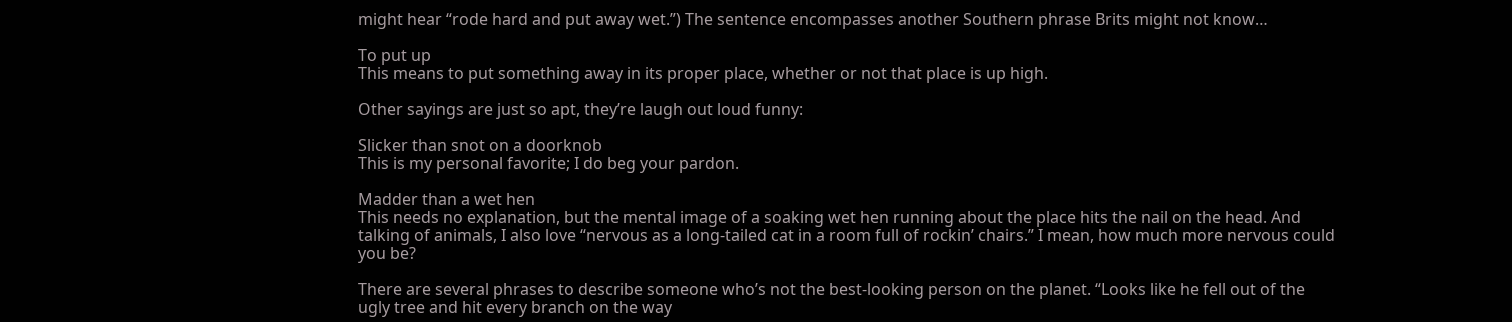might hear “rode hard and put away wet.”) The sentence encompasses another Southern phrase Brits might not know…

To put up
This means to put something away in its proper place, whether or not that place is up high.

Other sayings are just so apt, they’re laugh out loud funny:

Slicker than snot on a doorknob
This is my personal favorite; I do beg your pardon.

Madder than a wet hen
This needs no explanation, but the mental image of a soaking wet hen running about the place hits the nail on the head. And talking of animals, I also love “nervous as a long-tailed cat in a room full of rockin’ chairs.” I mean, how much more nervous could you be?

There are several phrases to describe someone who’s not the best-looking person on the planet. “Looks like he fell out of the ugly tree and hit every branch on the way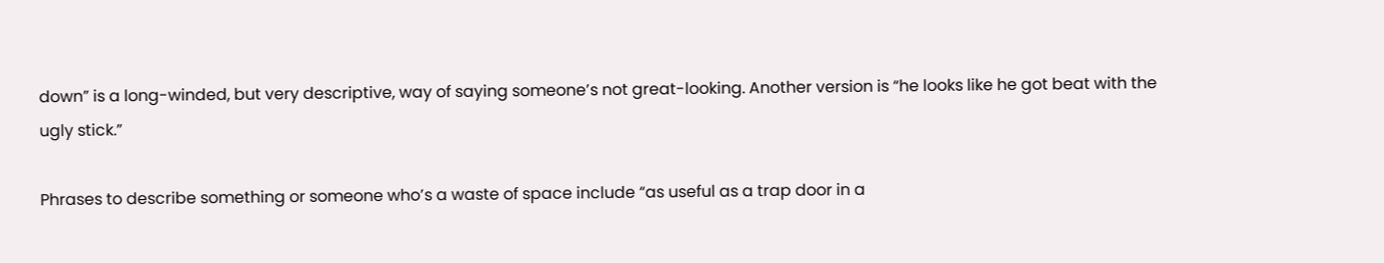down” is a long-winded, but very descriptive, way of saying someone’s not great-looking. Another version is “he looks like he got beat with the ugly stick.”

Phrases to describe something or someone who’s a waste of space include “as useful as a trap door in a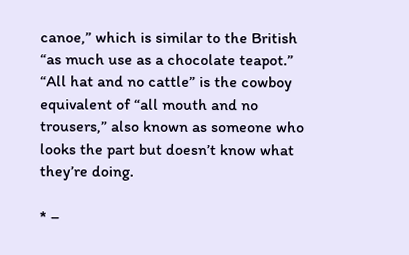canoe,” which is similar to the British “as much use as a chocolate teapot.” “All hat and no cattle” is the cowboy equivalent of “all mouth and no trousers,” also known as someone who looks the part but doesn’t know what they’re doing.

* –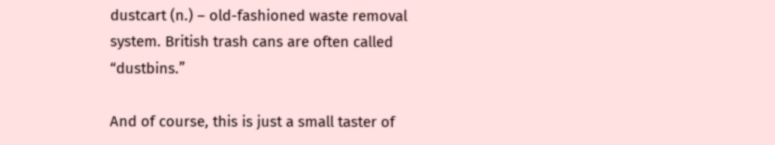dustcart (n.) – old-fashioned waste removal system. British trash cans are often called “dustbins.”

And of course, this is just a small taster of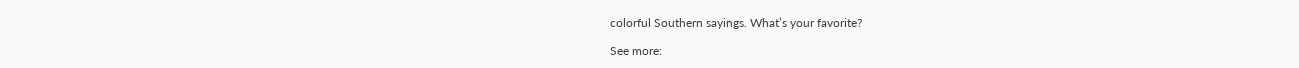colorful Southern sayings. What’s your favorite?

See more: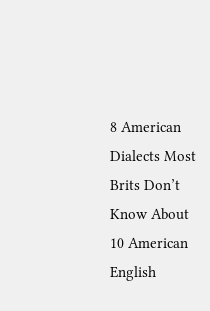8 American Dialects Most Brits Don’t Know About
10 American English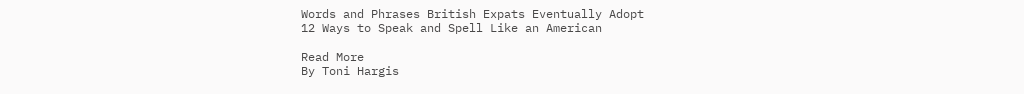Words and Phrases British Expats Eventually Adopt
12 Ways to Speak and Spell Like an American

Read More
By Toni Hargis